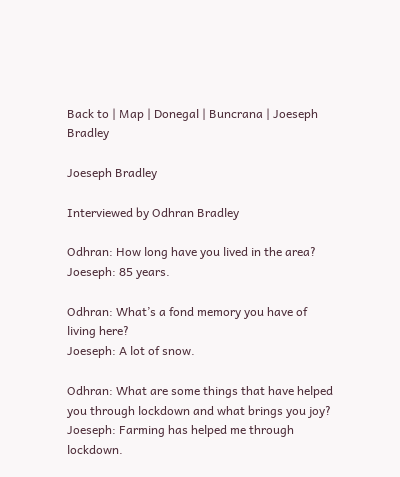Back to | Map | Donegal | Buncrana | Joeseph Bradley

Joeseph Bradley

Interviewed by Odhran Bradley

Odhran: How long have you lived in the area?
Joeseph: 85 years.

Odhran: What’s a fond memory you have of living here?
Joeseph: A lot of snow.

Odhran: What are some things that have helped you through lockdown and what brings you joy?
Joeseph: Farming has helped me through lockdown.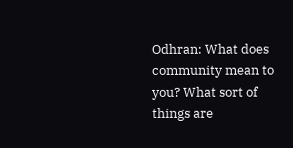Odhran: What does community mean to you? What sort of things are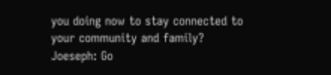you doing now to stay connected to your community and family?
Joeseph: Go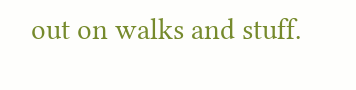out on walks and stuff.